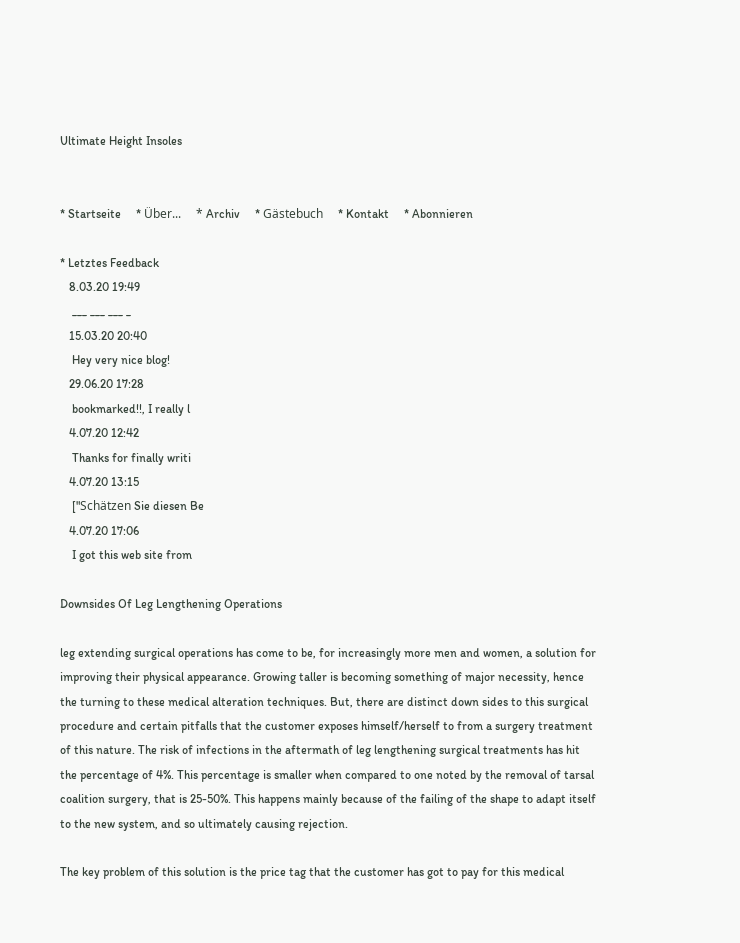Ultimate Height Insoles


* Startseite     * Über...     * Archiv     * Gästebuch     * Kontakt     * Abonnieren

* Letztes Feedback
   8.03.20 19:49
    ___ ___ ___ _
   15.03.20 20:40
    Hey very nice blog!
   29.06.20 17:28
    bookmarked!!, I really l
   4.07.20 12:42
    Thanks for finally writi
   4.07.20 13:15
    ["Schätzen Sie diesen Be
   4.07.20 17:06
    I got this web site from

Downsides Of Leg Lengthening Operations

leg extending surgical operations has come to be, for increasingly more men and women, a solution for improving their physical appearance. Growing taller is becoming something of major necessity, hence the turning to these medical alteration techniques. But, there are distinct down sides to this surgical procedure and certain pitfalls that the customer exposes himself/herself to from a surgery treatment of this nature. The risk of infections in the aftermath of leg lengthening surgical treatments has hit the percentage of 4%. This percentage is smaller when compared to one noted by the removal of tarsal coalition surgery, that is 25-50%. This happens mainly because of the failing of the shape to adapt itself to the new system, and so ultimately causing rejection.

The key problem of this solution is the price tag that the customer has got to pay for this medical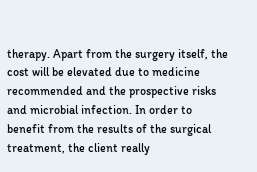therapy. Apart from the surgery itself, the cost will be elevated due to medicine recommended and the prospective risks and microbial infection. In order to benefit from the results of the surgical treatment, the client really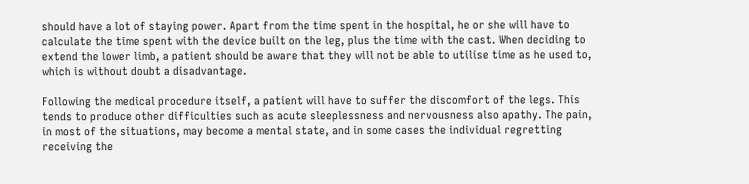should have a lot of staying power. Apart from the time spent in the hospital, he or she will have to calculate the time spent with the device built on the leg, plus the time with the cast. When deciding to extend the lower limb, a patient should be aware that they will not be able to utilise time as he used to, which is without doubt a disadvantage.

Following the medical procedure itself, a patient will have to suffer the discomfort of the legs. This tends to produce other difficulties such as acute sleeplessness and nervousness also apathy. The pain, in most of the situations, may become a mental state, and in some cases the individual regretting receiving the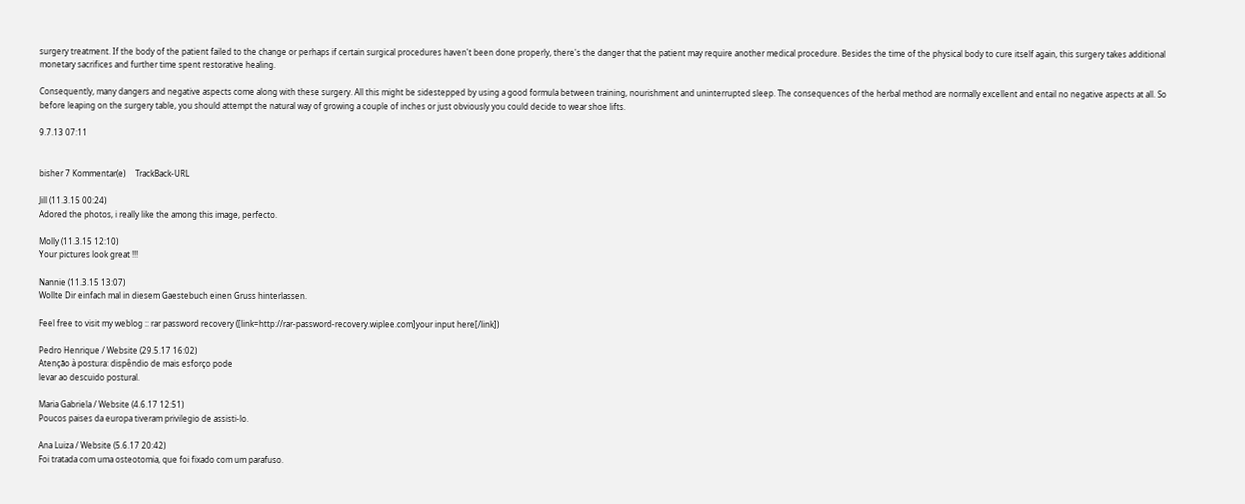surgery treatment. If the body of the patient failed to the change or perhaps if certain surgical procedures haven't been done properly, there's the danger that the patient may require another medical procedure. Besides the time of the physical body to cure itself again, this surgery takes additional monetary sacrifices and further time spent restorative healing.

Consequently, many dangers and negative aspects come along with these surgery. All this might be sidestepped by using a good formula between training, nourishment and uninterrupted sleep. The consequences of the herbal method are normally excellent and entail no negative aspects at all. So before leaping on the surgery table, you should attempt the natural way of growing a couple of inches or just obviously you could decide to wear shoe lifts.

9.7.13 07:11


bisher 7 Kommentar(e)     TrackBack-URL

Jill (11.3.15 00:24)
Adored the photos, i really like the among this image, perfecto.

Molly (11.3.15 12:10)
Your pictures look great !!!

Nannie (11.3.15 13:07)
Wollte Dir einfach mal in diesem Gaestebuch einen Gruss hinterlassen.

Feel free to visit my weblog :: rar password recovery ([link=http://rar-password-recovery.wiplee.com]your input here[/link])

Pedro Henrique / Website (29.5.17 16:02)
Atenção à postura: dispêndio de mais esforço pode
levar ao descuido postural.

Maria Gabriela / Website (4.6.17 12:51)
Poucos paises da europa tiveram privilegio de assisti-lo.

Ana Luiza / Website (5.6.17 20:42)
Foi tratada com uma osteotomia, que foi fixado com um parafuso.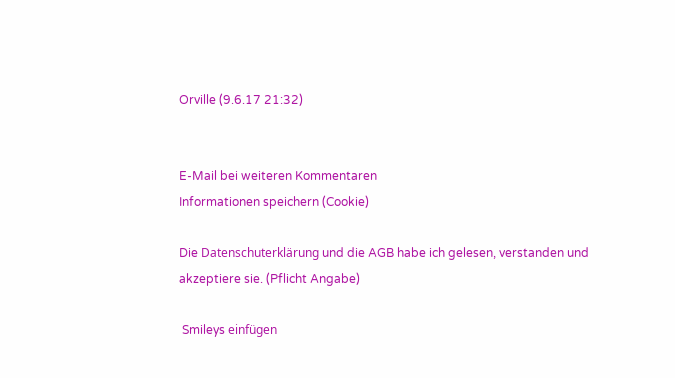Orville (9.6.17 21:32)


E-Mail bei weiteren Kommentaren
Informationen speichern (Cookie)

Die Datenschuterklärung und die AGB habe ich gelesen, verstanden und akzeptiere sie. (Pflicht Angabe)

 Smileys einfügen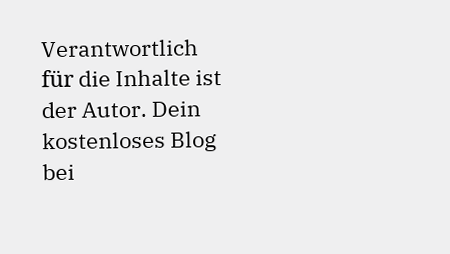Verantwortlich für die Inhalte ist der Autor. Dein kostenloses Blog bei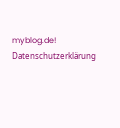myblog.de! Datenschutzerklärung